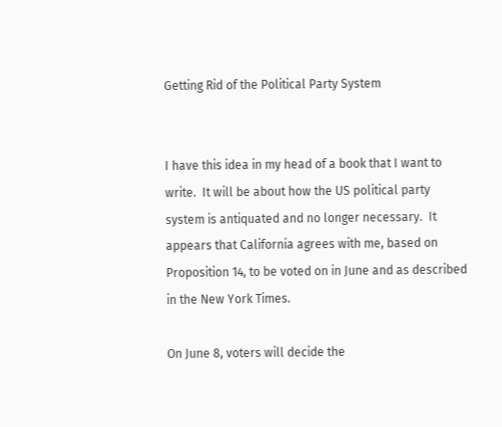Getting Rid of the Political Party System


I have this idea in my head of a book that I want to write.  It will be about how the US political party system is antiquated and no longer necessary.  It appears that California agrees with me, based on Proposition 14, to be voted on in June and as described in the New York Times.

On June 8, voters will decide the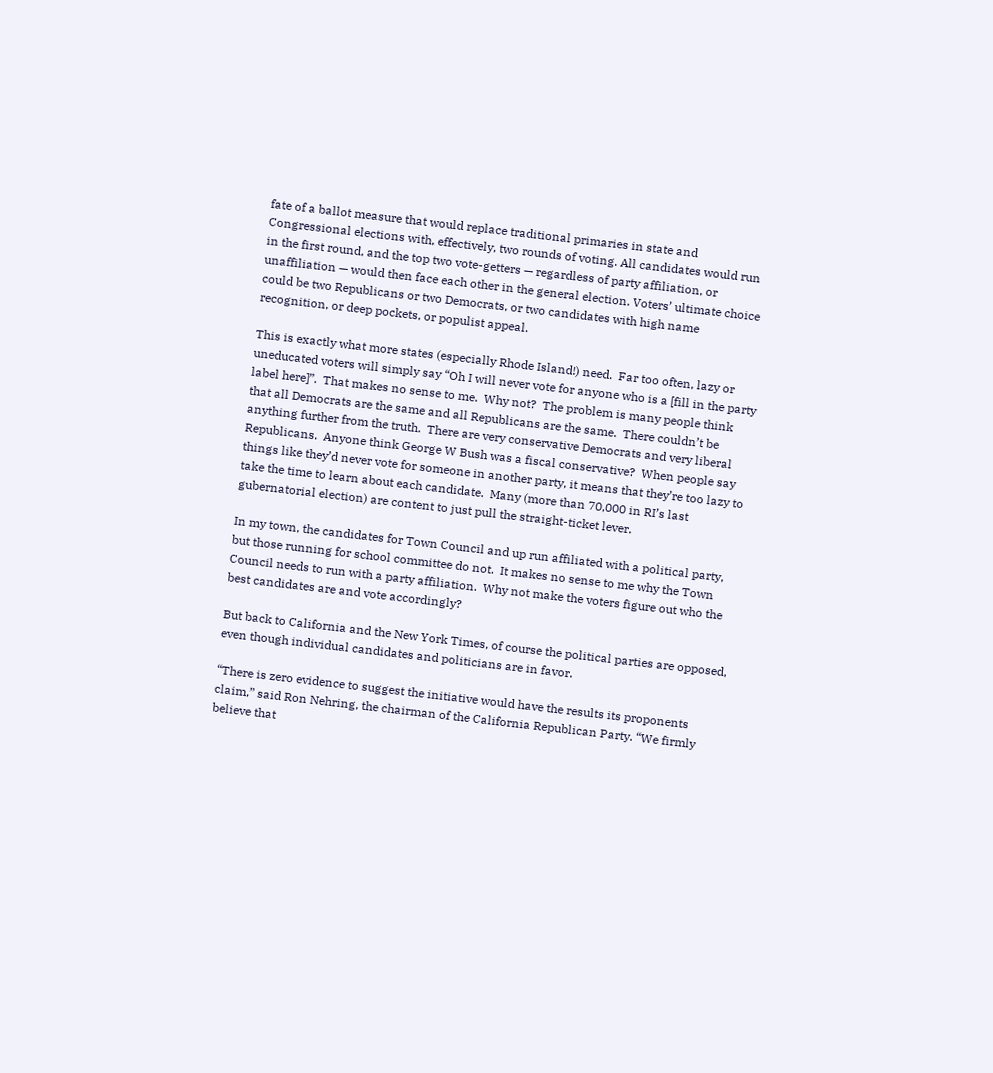fate of a ballot measure that would replace traditional primaries in state and Congressional elections with, effectively, two rounds of voting. All candidates would run in the first round, and the top two vote-getters — regardless of party affiliation, or unaffiliation — would then face each other in the general election. Voters’ ultimate choice could be two Republicans or two Democrats, or two candidates with high name recognition, or deep pockets, or populist appeal.

This is exactly what more states (especially Rhode Island!) need.  Far too often, lazy or uneducated voters will simply say “Oh I will never vote for anyone who is a [fill in the party label here]”.  That makes no sense to me.  Why not?  The problem is many people think that all Democrats are the same and all Republicans are the same.  There couldn’t be anything further from the truth.  There are very conservative Democrats and very liberal Republicans.  Anyone think George W Bush was a fiscal conservative?  When people say things like they’d never vote for someone in another party, it means that they’re too lazy to take the time to learn about each candidate.  Many (more than 70,000 in RI’s last gubernatorial election) are content to just pull the straight-ticket lever.

In my town, the candidates for Town Council and up run affiliated with a political party, but those running for school committee do not.  It makes no sense to me why the Town Council needs to run with a party affiliation.  Why not make the voters figure out who the best candidates are and vote accordingly?

But back to California and the New York Times, of course the political parties are opposed, even though individual candidates and politicians are in favor.

“There is zero evidence to suggest the initiative would have the results its proponents claim,” said Ron Nehring, the chairman of the California Republican Party. “We firmly believe that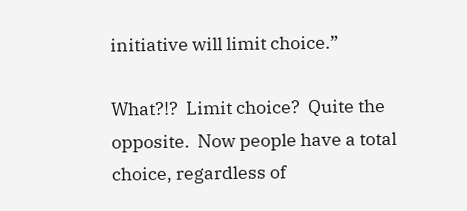initiative will limit choice.”

What?!?  Limit choice?  Quite the opposite.  Now people have a total choice, regardless of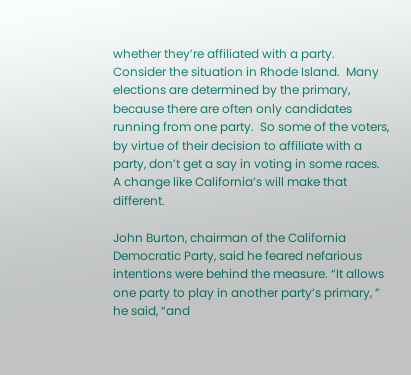whether they’re affiliated with a party.  Consider the situation in Rhode Island.  Many elections are determined by the primary, because there are often only candidates running from one party.  So some of the voters, by virtue of their decision to affiliate with a party, don’t get a say in voting in some races.  A change like California’s will make that different.

John Burton, chairman of the California Democratic Party, said he feared nefarious intentions were behind the measure. “It allows one party to play in another party’s primary, ” he said, “and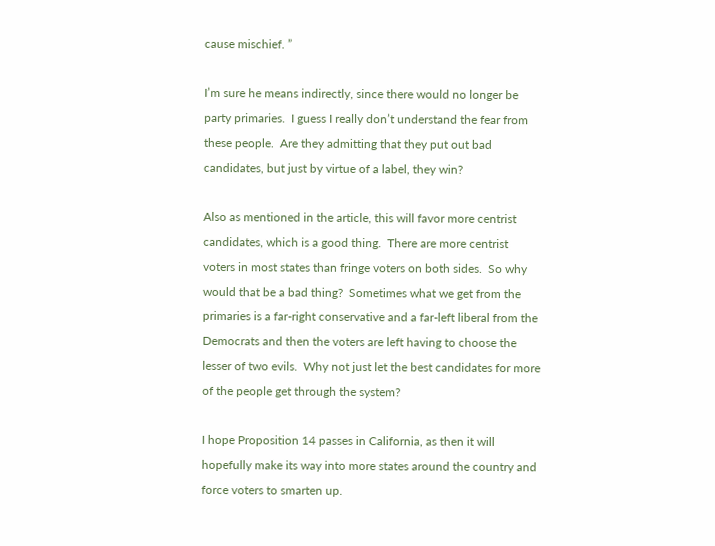cause mischief. ”

I’m sure he means indirectly, since there would no longer be party primaries.  I guess I really don’t understand the fear from these people.  Are they admitting that they put out bad candidates, but just by virtue of a label, they win?

Also as mentioned in the article, this will favor more centrist candidates, which is a good thing.  There are more centrist voters in most states than fringe voters on both sides.  So why would that be a bad thing?  Sometimes what we get from the primaries is a far-right conservative and a far-left liberal from the Democrats and then the voters are left having to choose the lesser of two evils.  Why not just let the best candidates for more of the people get through the system?

I hope Proposition 14 passes in California, as then it will hopefully make its way into more states around the country and force voters to smarten up.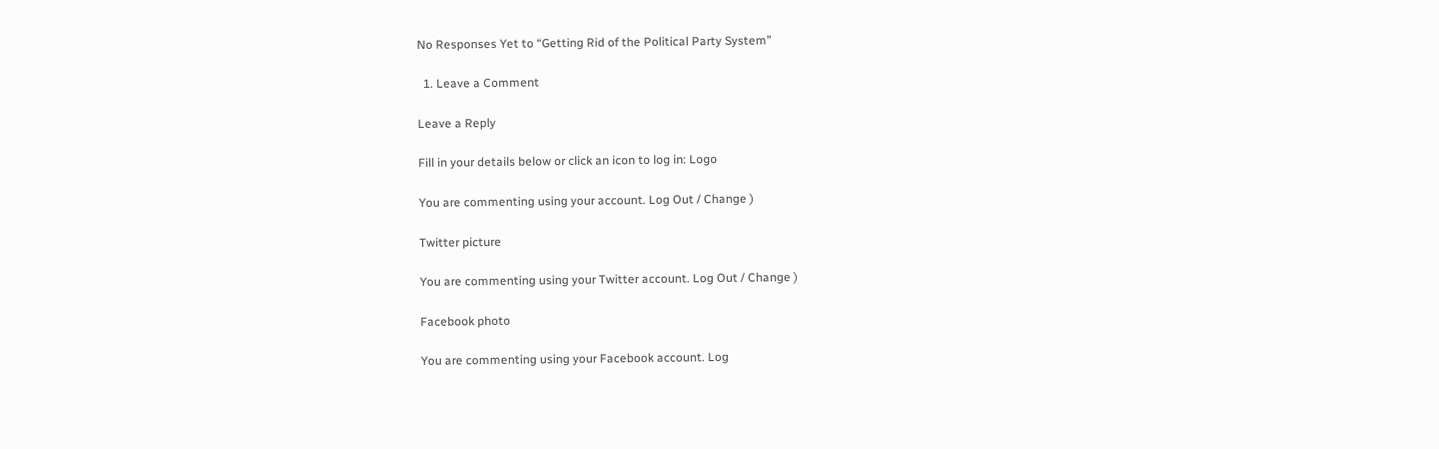No Responses Yet to “Getting Rid of the Political Party System”

  1. Leave a Comment

Leave a Reply

Fill in your details below or click an icon to log in: Logo

You are commenting using your account. Log Out / Change )

Twitter picture

You are commenting using your Twitter account. Log Out / Change )

Facebook photo

You are commenting using your Facebook account. Log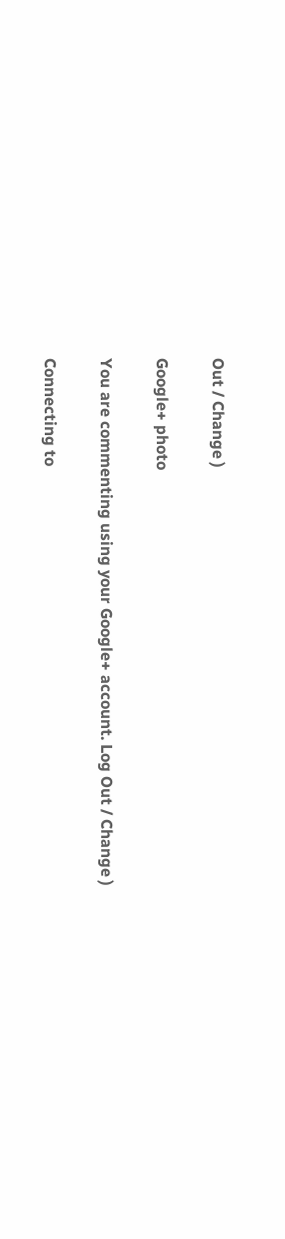Out / Change )

Google+ photo

You are commenting using your Google+ account. Log Out / Change )

Connecting to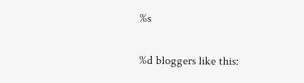%s

%d bloggers like this: